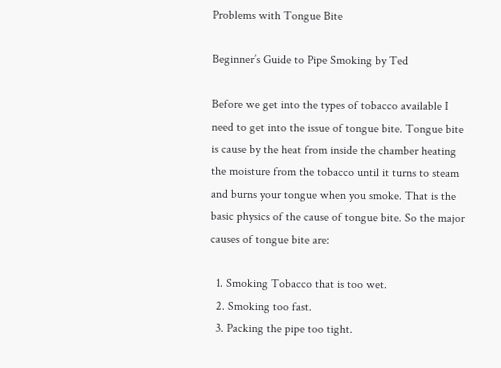Problems with Tongue Bite

Beginner’s Guide to Pipe Smoking by Ted

Before we get into the types of tobacco available I need to get into the issue of tongue bite. Tongue bite is cause by the heat from inside the chamber heating the moisture from the tobacco until it turns to steam and burns your tongue when you smoke. That is the basic physics of the cause of tongue bite. So the major causes of tongue bite are:

  1. Smoking Tobacco that is too wet.
  2. Smoking too fast.
  3. Packing the pipe too tight.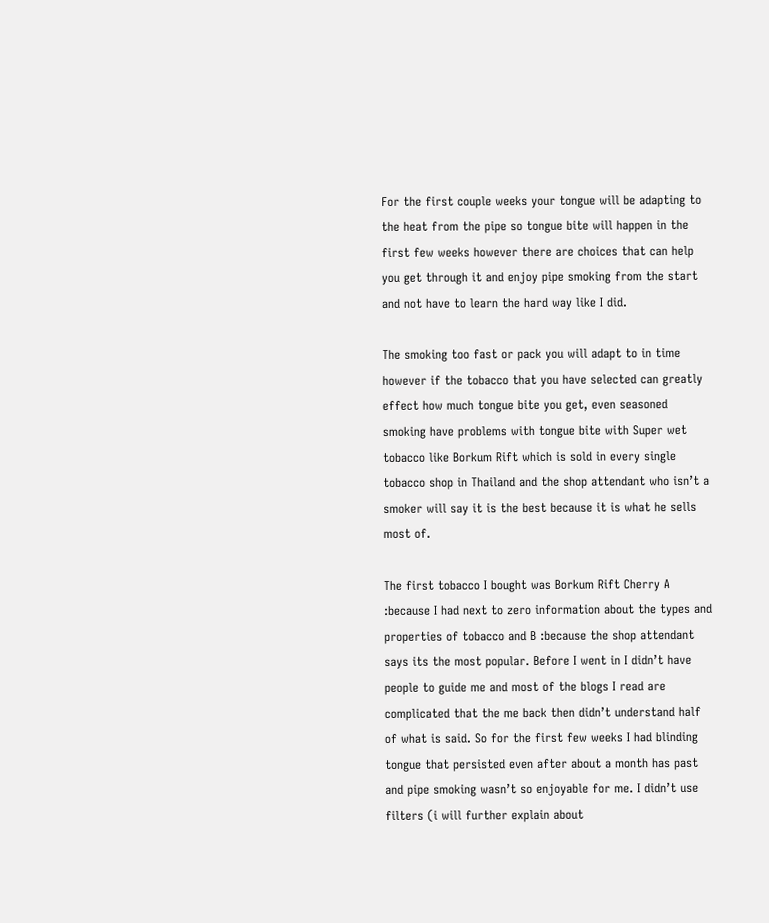For the first couple weeks your tongue will be adapting to the heat from the pipe so tongue bite will happen in the first few weeks however there are choices that can help you get through it and enjoy pipe smoking from the start and not have to learn the hard way like I did.

The smoking too fast or pack you will adapt to in time however if the tobacco that you have selected can greatly effect how much tongue bite you get, even seasoned smoking have problems with tongue bite with Super wet tobacco like Borkum Rift which is sold in every single tobacco shop in Thailand and the shop attendant who isn’t a smoker will say it is the best because it is what he sells most of.

The first tobacco I bought was Borkum Rift Cherry A :because I had next to zero information about the types and properties of tobacco and B :because the shop attendant says its the most popular. Before I went in I didn’t have people to guide me and most of the blogs I read are complicated that the me back then didn’t understand half of what is said. So for the first few weeks I had blinding tongue that persisted even after about a month has past and pipe smoking wasn’t so enjoyable for me. I didn’t use filters (i will further explain about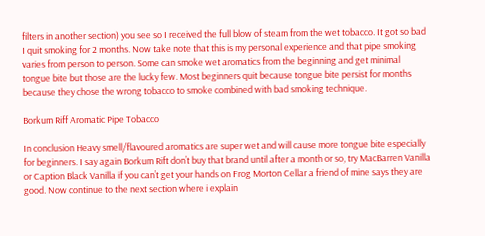filters in another section) you see so I received the full blow of steam from the wet tobacco. It got so bad I quit smoking for 2 months. Now take note that this is my personal experience and that pipe smoking varies from person to person. Some can smoke wet aromatics from the beginning and get minimal tongue bite but those are the lucky few. Most beginners quit because tongue bite persist for months because they chose the wrong tobacco to smoke combined with bad smoking technique.

Borkum Riff Aromatic Pipe Tobacco

In conclusion Heavy smell/flavoured aromatics are super wet and will cause more tongue bite especially for beginners. I say again Borkum Rift don’t buy that brand until after a month or so, try MacBarren Vanilla or Caption Black Vanilla if you can’t get your hands on Frog Morton Cellar a friend of mine says they are good. Now continue to the next section where i explain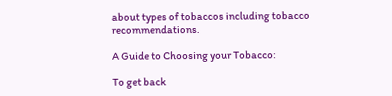about types of tobaccos including tobacco recommendations.

A Guide to Choosing your Tobacco:

To get back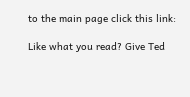to the main page click this link:

Like what you read? Give Ted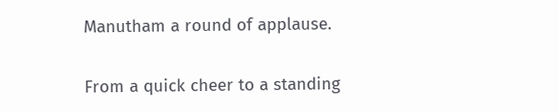Manutham a round of applause.

From a quick cheer to a standing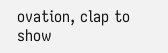ovation, clap to show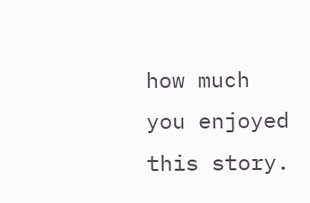how much you enjoyed this story.